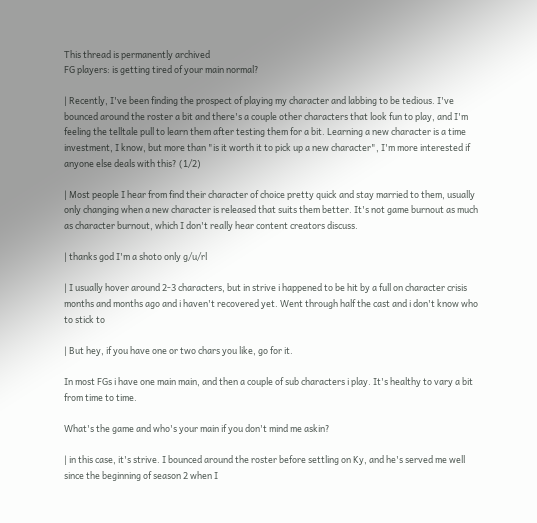This thread is permanently archived
FG players: is getting tired of your main normal?

| Recently, I've been finding the prospect of playing my character and labbing to be tedious. I've bounced around the roster a bit and there's a couple other characters that look fun to play, and I'm feeling the telltale pull to learn them after testing them for a bit. Learning a new character is a time investment, I know, but more than "is it worth it to pick up a new character", I'm more interested if anyone else deals with this? (1/2)

| Most people I hear from find their character of choice pretty quick and stay married to them, usually only changing when a new character is released that suits them better. It's not game burnout as much as character burnout, which I don't really hear content creators discuss.

| thanks god I'm a shoto only g/u/rl

| I usually hover around 2-3 characters, but in strive i happened to be hit by a full on character crisis months and months ago and i haven't recovered yet. Went through half the cast and i don't know who to stick to

| But hey, if you have one or two chars you like, go for it.

In most FGs i have one main main, and then a couple of sub characters i play. It's healthy to vary a bit from time to time.

What's the game and who's your main if you don't mind me askin?

| in this case, it's strive. I bounced around the roster before settling on Ky, and he's served me well since the beginning of season 2 when I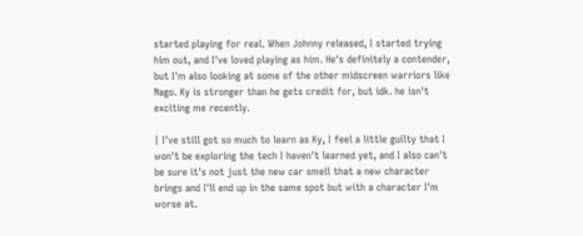started playing for real. When Johnny released, I started trying him out, and I've loved playing as him. He's definitely a contender, but I'm also looking at some of the other midscreen warriors like Nago. Ky is stronger than he gets credit for, but idk. he isn't exciting me recently.

| I've still got so much to learn as Ky, I feel a little guilty that I won't be exploring the tech I haven't learned yet, and I also can't be sure it's not just the new car smell that a new character brings and I'll end up in the same spot but with a character I'm worse at.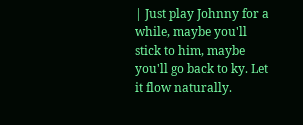| Just play Johnny for a while, maybe you'll stick to him, maybe you'll go back to ky. Let it flow naturally.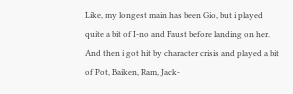Like, my longest main has been Gio, but i played quite a bit of I-no and Faust before landing on her. And then i got hit by character crisis and played a bit of Pot, Baiken, Ram, Jack-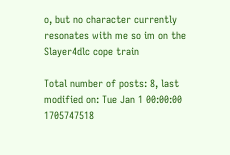o, but no character currently resonates with me so im on the Slayer4dlc cope train

Total number of posts: 8, last modified on: Tue Jan 1 00:00:00 1705747518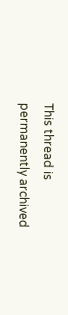This thread is permanently archived